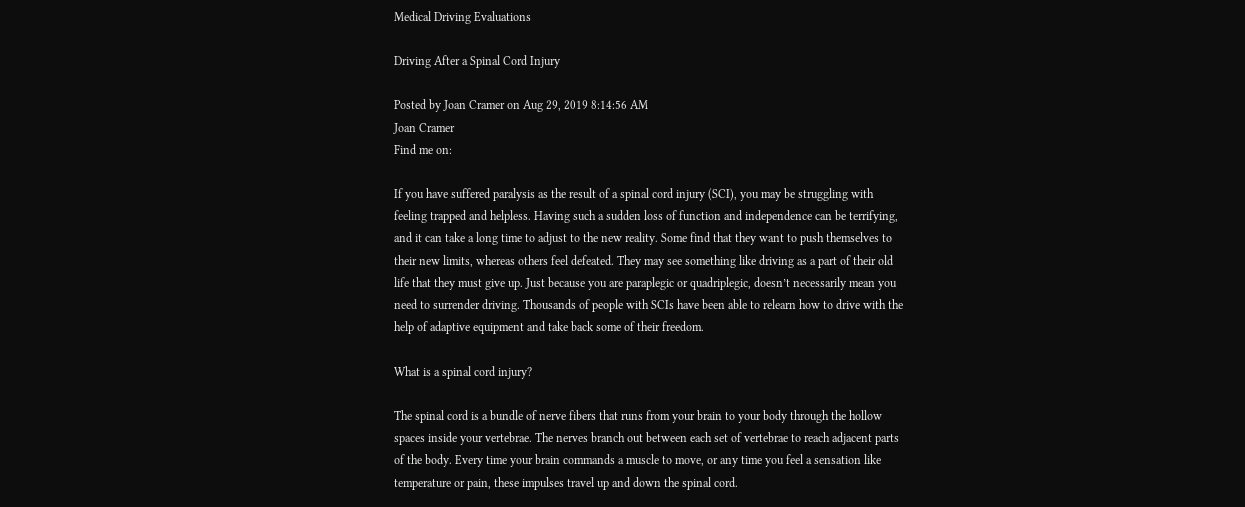Medical Driving Evaluations

Driving After a Spinal Cord Injury

Posted by Joan Cramer on Aug 29, 2019 8:14:56 AM
Joan Cramer
Find me on:

If you have suffered paralysis as the result of a spinal cord injury (SCI), you may be struggling with feeling trapped and helpless. Having such a sudden loss of function and independence can be terrifying, and it can take a long time to adjust to the new reality. Some find that they want to push themselves to their new limits, whereas others feel defeated. They may see something like driving as a part of their old life that they must give up. Just because you are paraplegic or quadriplegic, doesn’t necessarily mean you need to surrender driving. Thousands of people with SCIs have been able to relearn how to drive with the help of adaptive equipment and take back some of their freedom.

What is a spinal cord injury?

The spinal cord is a bundle of nerve fibers that runs from your brain to your body through the hollow spaces inside your vertebrae. The nerves branch out between each set of vertebrae to reach adjacent parts of the body. Every time your brain commands a muscle to move, or any time you feel a sensation like temperature or pain, these impulses travel up and down the spinal cord.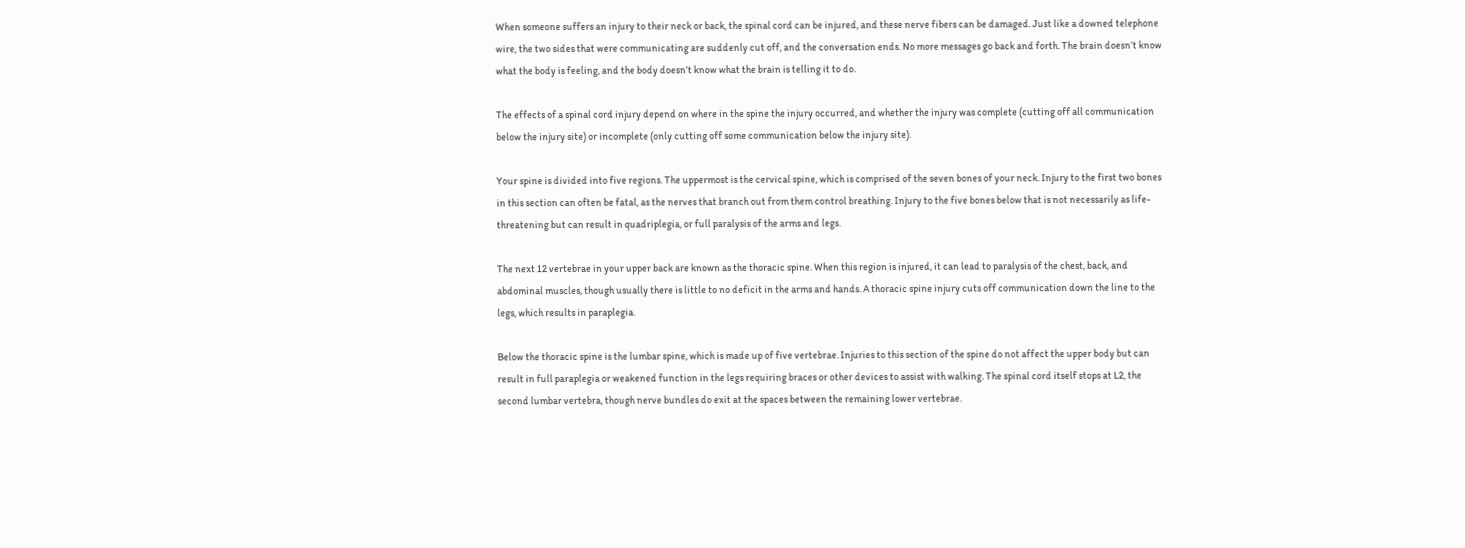When someone suffers an injury to their neck or back, the spinal cord can be injured, and these nerve fibers can be damaged. Just like a downed telephone wire, the two sides that were communicating are suddenly cut off, and the conversation ends. No more messages go back and forth. The brain doesn’t know what the body is feeling, and the body doesn’t know what the brain is telling it to do.

The effects of a spinal cord injury depend on where in the spine the injury occurred, and whether the injury was complete (cutting off all communication below the injury site) or incomplete (only cutting off some communication below the injury site).

Your spine is divided into five regions. The uppermost is the cervical spine, which is comprised of the seven bones of your neck. Injury to the first two bones in this section can often be fatal, as the nerves that branch out from them control breathing. Injury to the five bones below that is not necessarily as life-threatening but can result in quadriplegia, or full paralysis of the arms and legs.

The next 12 vertebrae in your upper back are known as the thoracic spine. When this region is injured, it can lead to paralysis of the chest, back, and abdominal muscles, though usually there is little to no deficit in the arms and hands. A thoracic spine injury cuts off communication down the line to the legs, which results in paraplegia.

Below the thoracic spine is the lumbar spine, which is made up of five vertebrae. Injuries to this section of the spine do not affect the upper body but can result in full paraplegia or weakened function in the legs requiring braces or other devices to assist with walking. The spinal cord itself stops at L2, the second lumbar vertebra, though nerve bundles do exit at the spaces between the remaining lower vertebrae.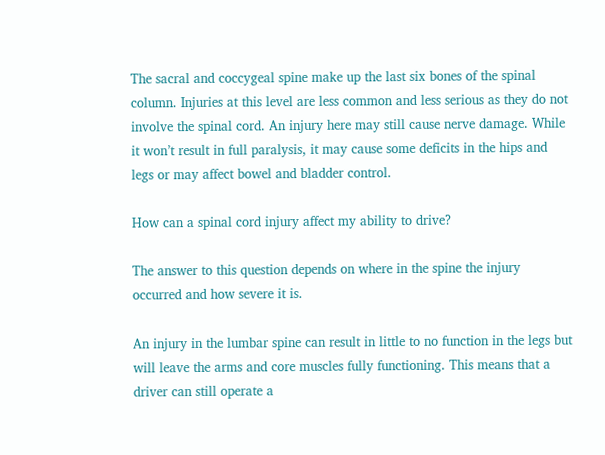The sacral and coccygeal spine make up the last six bones of the spinal column. Injuries at this level are less common and less serious as they do not involve the spinal cord. An injury here may still cause nerve damage. While it won’t result in full paralysis, it may cause some deficits in the hips and legs or may affect bowel and bladder control.

How can a spinal cord injury affect my ability to drive?

The answer to this question depends on where in the spine the injury occurred and how severe it is.

An injury in the lumbar spine can result in little to no function in the legs but will leave the arms and core muscles fully functioning. This means that a driver can still operate a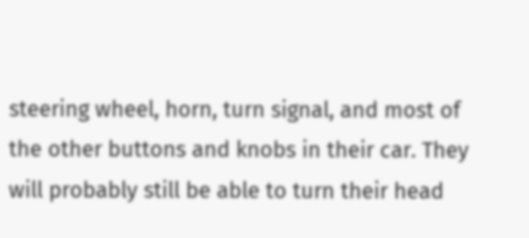steering wheel, horn, turn signal, and most of the other buttons and knobs in their car. They will probably still be able to turn their head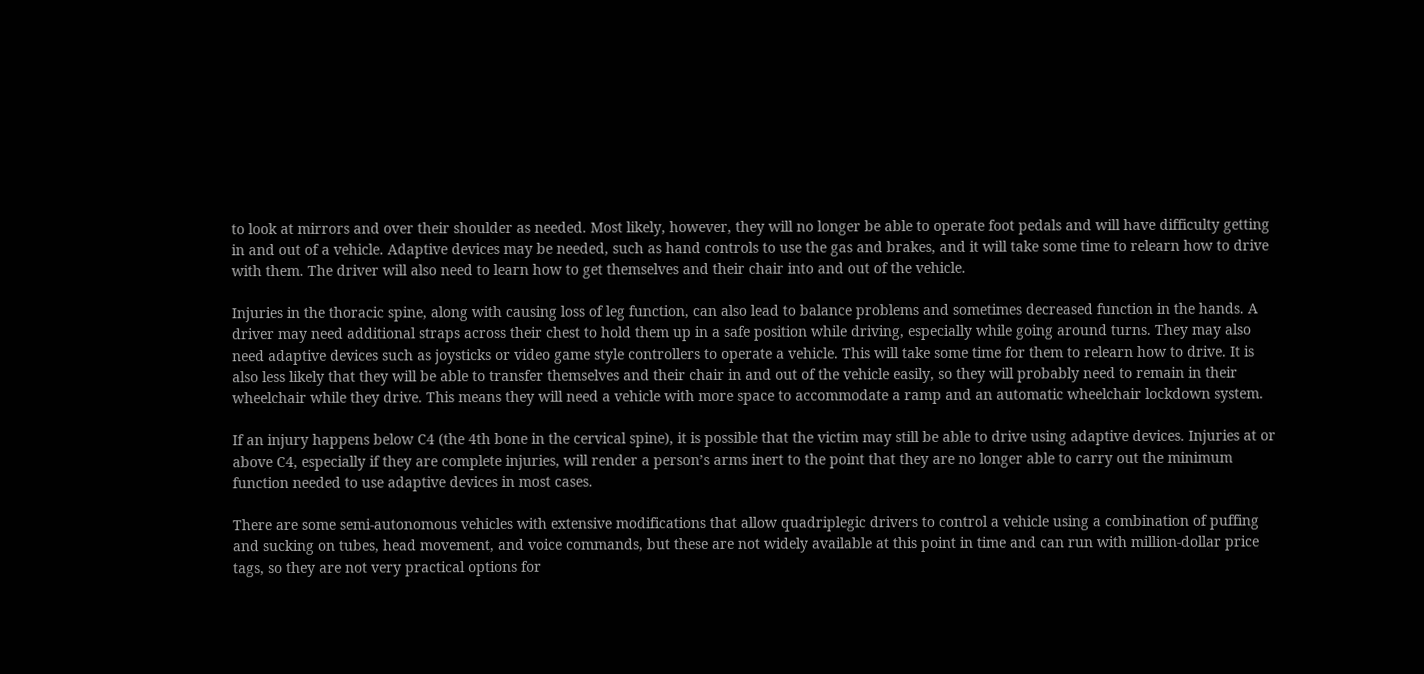to look at mirrors and over their shoulder as needed. Most likely, however, they will no longer be able to operate foot pedals and will have difficulty getting in and out of a vehicle. Adaptive devices may be needed, such as hand controls to use the gas and brakes, and it will take some time to relearn how to drive with them. The driver will also need to learn how to get themselves and their chair into and out of the vehicle.

Injuries in the thoracic spine, along with causing loss of leg function, can also lead to balance problems and sometimes decreased function in the hands. A driver may need additional straps across their chest to hold them up in a safe position while driving, especially while going around turns. They may also need adaptive devices such as joysticks or video game style controllers to operate a vehicle. This will take some time for them to relearn how to drive. It is also less likely that they will be able to transfer themselves and their chair in and out of the vehicle easily, so they will probably need to remain in their wheelchair while they drive. This means they will need a vehicle with more space to accommodate a ramp and an automatic wheelchair lockdown system.

If an injury happens below C4 (the 4th bone in the cervical spine), it is possible that the victim may still be able to drive using adaptive devices. Injuries at or above C4, especially if they are complete injuries, will render a person’s arms inert to the point that they are no longer able to carry out the minimum function needed to use adaptive devices in most cases.

There are some semi-autonomous vehicles with extensive modifications that allow quadriplegic drivers to control a vehicle using a combination of puffing and sucking on tubes, head movement, and voice commands, but these are not widely available at this point in time and can run with million-dollar price tags, so they are not very practical options for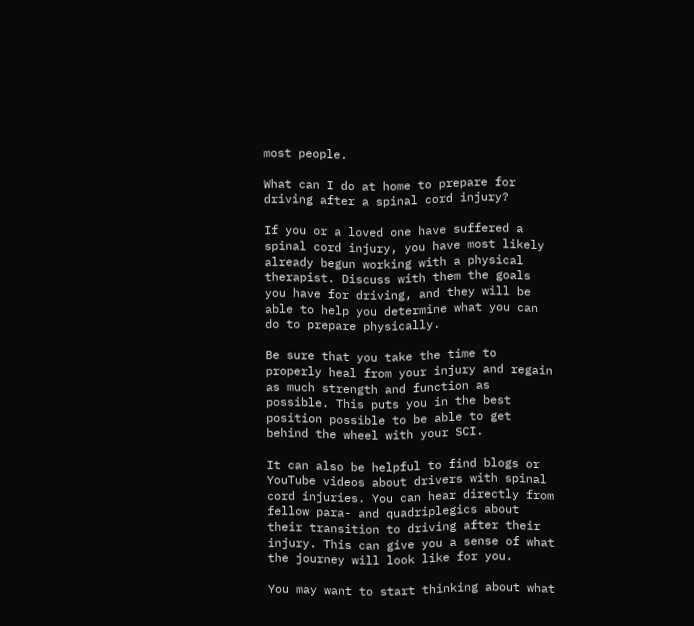most people.

What can I do at home to prepare for driving after a spinal cord injury?

If you or a loved one have suffered a spinal cord injury, you have most likely already begun working with a physical therapist. Discuss with them the goals you have for driving, and they will be able to help you determine what you can do to prepare physically.

Be sure that you take the time to properly heal from your injury and regain as much strength and function as possible. This puts you in the best position possible to be able to get behind the wheel with your SCI.

It can also be helpful to find blogs or YouTube videos about drivers with spinal cord injuries. You can hear directly from fellow para- and quadriplegics about their transition to driving after their injury. This can give you a sense of what the journey will look like for you.

You may want to start thinking about what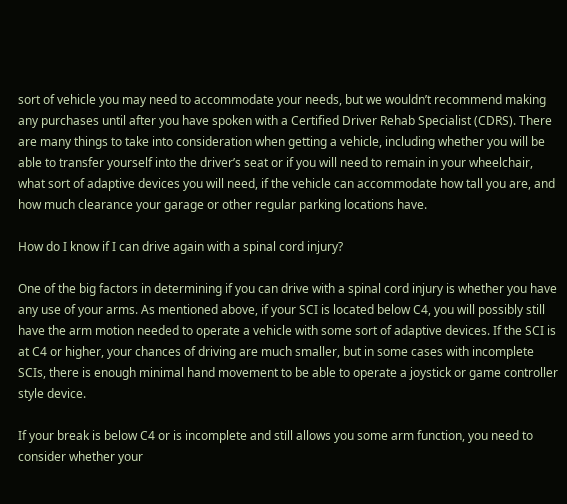sort of vehicle you may need to accommodate your needs, but we wouldn’t recommend making any purchases until after you have spoken with a Certified Driver Rehab Specialist (CDRS). There are many things to take into consideration when getting a vehicle, including whether you will be able to transfer yourself into the driver’s seat or if you will need to remain in your wheelchair, what sort of adaptive devices you will need, if the vehicle can accommodate how tall you are, and how much clearance your garage or other regular parking locations have.

How do I know if I can drive again with a spinal cord injury?

One of the big factors in determining if you can drive with a spinal cord injury is whether you have any use of your arms. As mentioned above, if your SCI is located below C4, you will possibly still have the arm motion needed to operate a vehicle with some sort of adaptive devices. If the SCI is at C4 or higher, your chances of driving are much smaller, but in some cases with incomplete SCIs, there is enough minimal hand movement to be able to operate a joystick or game controller style device.

If your break is below C4 or is incomplete and still allows you some arm function, you need to consider whether your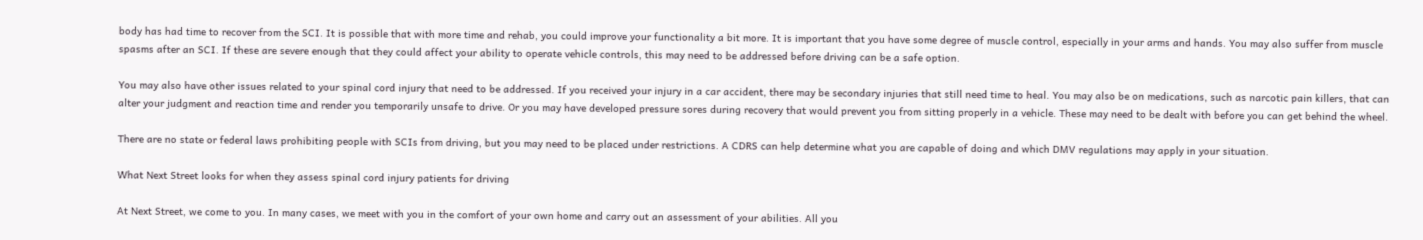body has had time to recover from the SCI. It is possible that with more time and rehab, you could improve your functionality a bit more. It is important that you have some degree of muscle control, especially in your arms and hands. You may also suffer from muscle spasms after an SCI. If these are severe enough that they could affect your ability to operate vehicle controls, this may need to be addressed before driving can be a safe option.

You may also have other issues related to your spinal cord injury that need to be addressed. If you received your injury in a car accident, there may be secondary injuries that still need time to heal. You may also be on medications, such as narcotic pain killers, that can alter your judgment and reaction time and render you temporarily unsafe to drive. Or you may have developed pressure sores during recovery that would prevent you from sitting properly in a vehicle. These may need to be dealt with before you can get behind the wheel.

There are no state or federal laws prohibiting people with SCIs from driving, but you may need to be placed under restrictions. A CDRS can help determine what you are capable of doing and which DMV regulations may apply in your situation.

What Next Street looks for when they assess spinal cord injury patients for driving

At Next Street, we come to you. In many cases, we meet with you in the comfort of your own home and carry out an assessment of your abilities. All you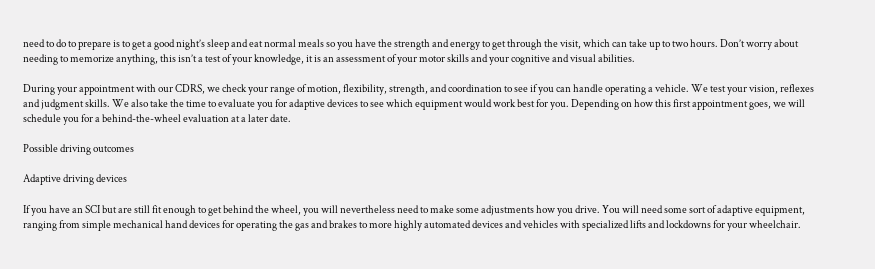need to do to prepare is to get a good night’s sleep and eat normal meals so you have the strength and energy to get through the visit, which can take up to two hours. Don’t worry about needing to memorize anything, this isn’t a test of your knowledge, it is an assessment of your motor skills and your cognitive and visual abilities.

During your appointment with our CDRS, we check your range of motion, flexibility, strength, and coordination to see if you can handle operating a vehicle. We test your vision, reflexes and judgment skills. We also take the time to evaluate you for adaptive devices to see which equipment would work best for you. Depending on how this first appointment goes, we will schedule you for a behind-the-wheel evaluation at a later date.

Possible driving outcomes

Adaptive driving devices

If you have an SCI but are still fit enough to get behind the wheel, you will nevertheless need to make some adjustments how you drive. You will need some sort of adaptive equipment, ranging from simple mechanical hand devices for operating the gas and brakes to more highly automated devices and vehicles with specialized lifts and lockdowns for your wheelchair.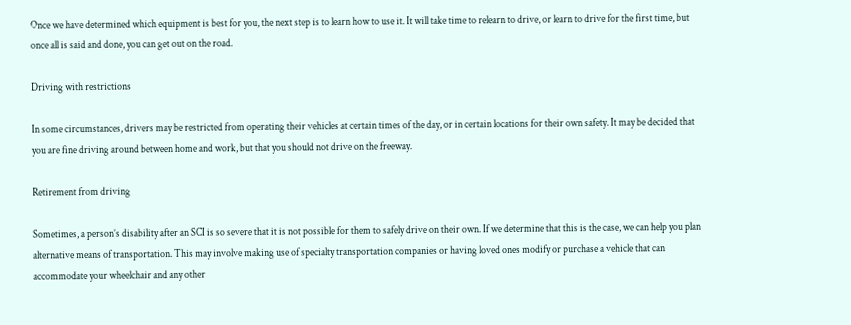Once we have determined which equipment is best for you, the next step is to learn how to use it. It will take time to relearn to drive, or learn to drive for the first time, but once all is said and done, you can get out on the road.

Driving with restrictions

In some circumstances, drivers may be restricted from operating their vehicles at certain times of the day, or in certain locations for their own safety. It may be decided that you are fine driving around between home and work, but that you should not drive on the freeway.

Retirement from driving

Sometimes, a person’s disability after an SCI is so severe that it is not possible for them to safely drive on their own. If we determine that this is the case, we can help you plan alternative means of transportation. This may involve making use of specialty transportation companies or having loved ones modify or purchase a vehicle that can accommodate your wheelchair and any other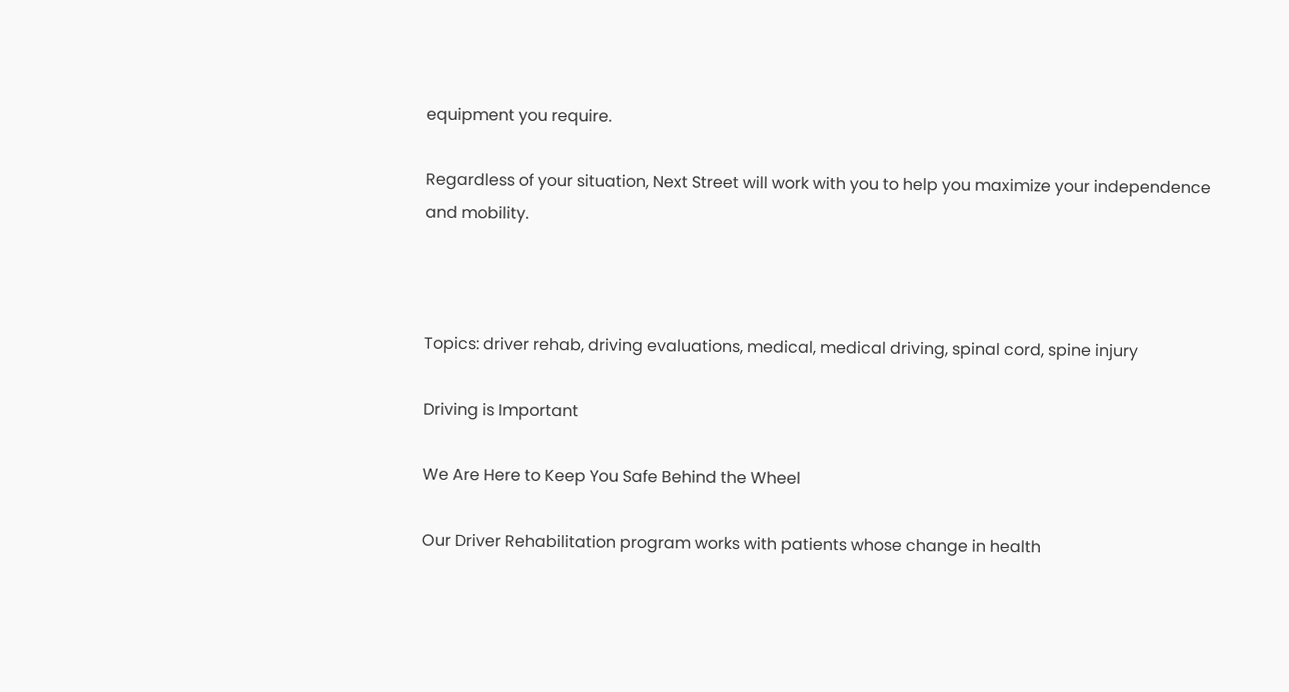equipment you require.

Regardless of your situation, Next Street will work with you to help you maximize your independence and mobility.



Topics: driver rehab, driving evaluations, medical, medical driving, spinal cord, spine injury

Driving is Important

We Are Here to Keep You Safe Behind the Wheel

Our Driver Rehabilitation program works with patients whose change in health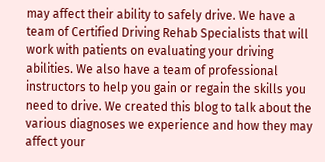may affect their ability to safely drive. We have a team of Certified Driving Rehab Specialists that will work with patients on evaluating your driving abilities. We also have a team of professional instructors to help you gain or regain the skills you need to drive. We created this blog to talk about the various diagnoses we experience and how they may affect your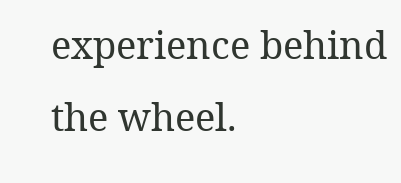experience behind the wheel.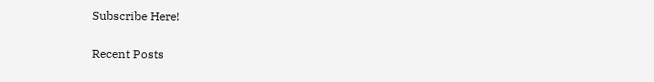Subscribe Here!

Recent Posts